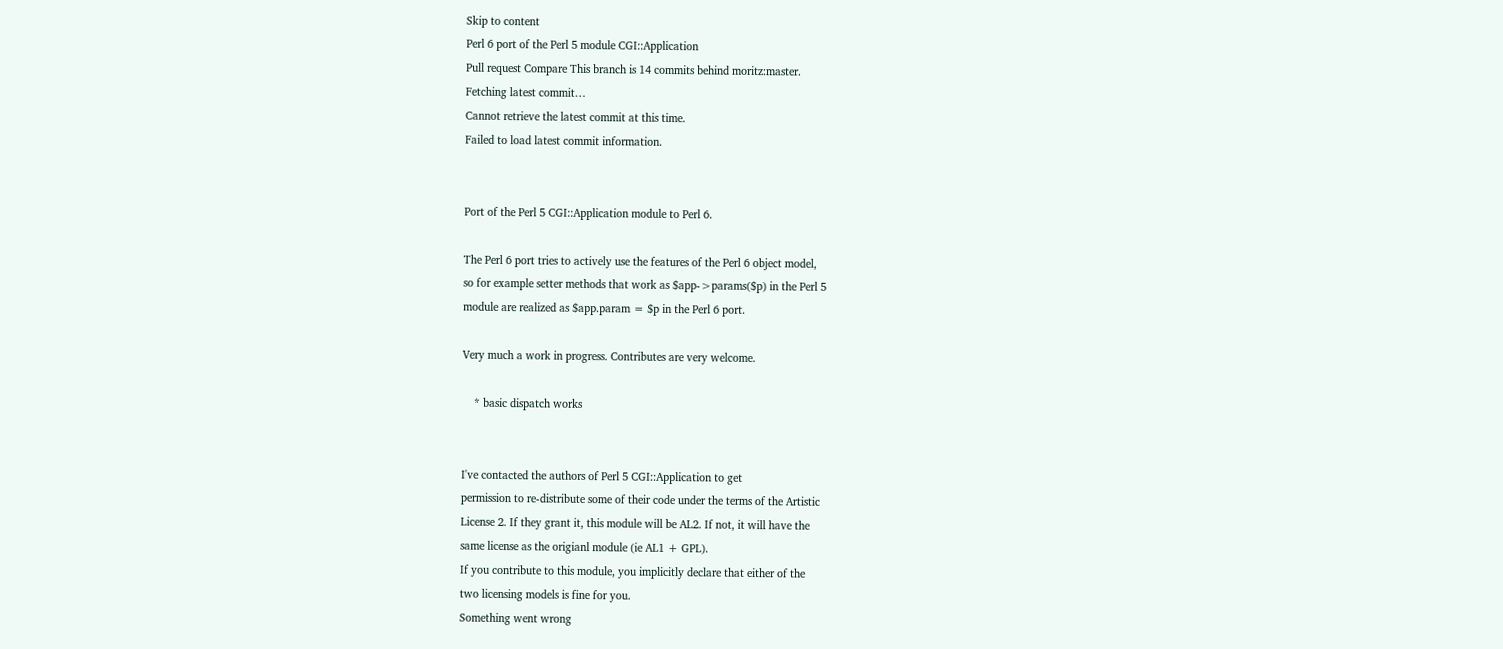Skip to content
Perl 6 port of the Perl 5 module CGI::Application
Pull request Compare This branch is 14 commits behind moritz:master.
Fetching latest commit…
Cannot retrieve the latest commit at this time.
Failed to load latest commit information.


Port of the Perl 5 CGI::Application module to Perl 6.

The Perl 6 port tries to actively use the features of the Perl 6 object model,
so for example setter methods that work as $app->params($p) in the Perl 5
module are realized as $app.param = $p in the Perl 6 port.

Very much a work in progress. Contributes are very welcome.

    * basic dispatch works


I've contacted the authors of Perl 5 CGI::Application to get
permission to re-distribute some of their code under the terms of the Artistic
License 2. If they grant it, this module will be AL2. If not, it will have the
same license as the origianl module (ie AL1 + GPL).
If you contribute to this module, you implicitly declare that either of the
two licensing models is fine for you.
Something went wrong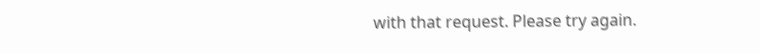with that request. Please try again.